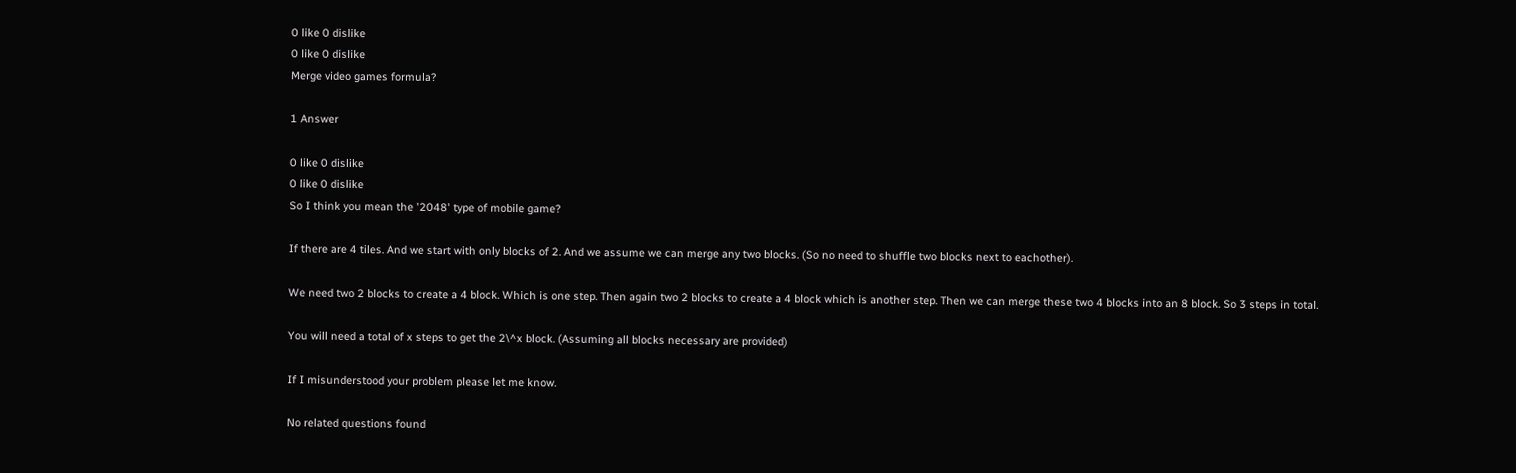0 like 0 dislike
0 like 0 dislike
Merge video games formula?

1 Answer

0 like 0 dislike
0 like 0 dislike
So I think you mean the '2048' type of mobile game?

If there are 4 tiles. And we start with only blocks of 2. And we assume we can merge any two blocks. (So no need to shuffle two blocks next to eachother).

We need two 2 blocks to create a 4 block. Which is one step. Then again two 2 blocks to create a 4 block which is another step. Then we can merge these two 4 blocks into an 8 block. So 3 steps in total.

You will need a total of x steps to get the 2\^x block. (Assuming all blocks necessary are provided)

If I misunderstood your problem please let me know.

No related questions found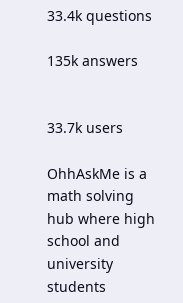33.4k questions

135k answers


33.7k users

OhhAskMe is a math solving hub where high school and university students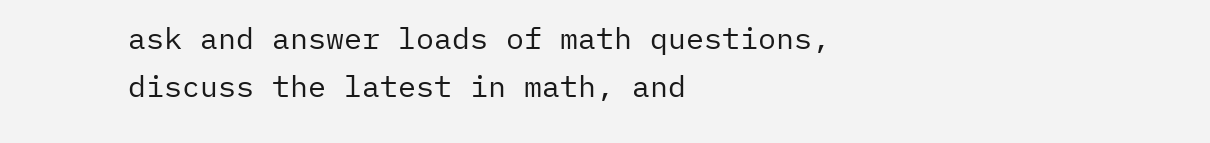ask and answer loads of math questions, discuss the latest in math, and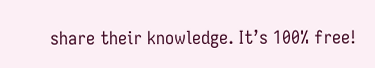share their knowledge. It’s 100% free!